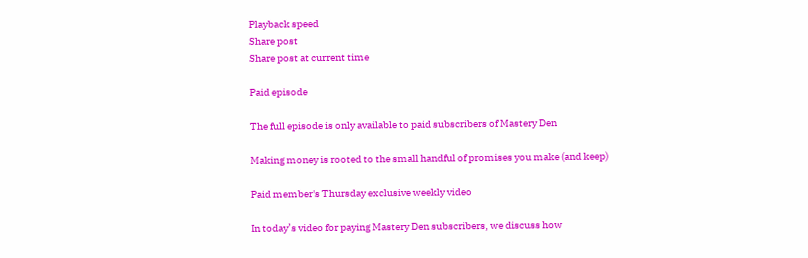Playback speed
Share post
Share post at current time

Paid episode

The full episode is only available to paid subscribers of Mastery Den

Making money is rooted to the small handful of promises you make (and keep)

Paid member's Thursday exclusive weekly video

In today’s video for paying Mastery Den subscribers, we discuss how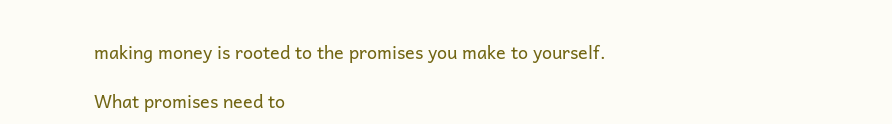making money is rooted to the promises you make to yourself.

What promises need to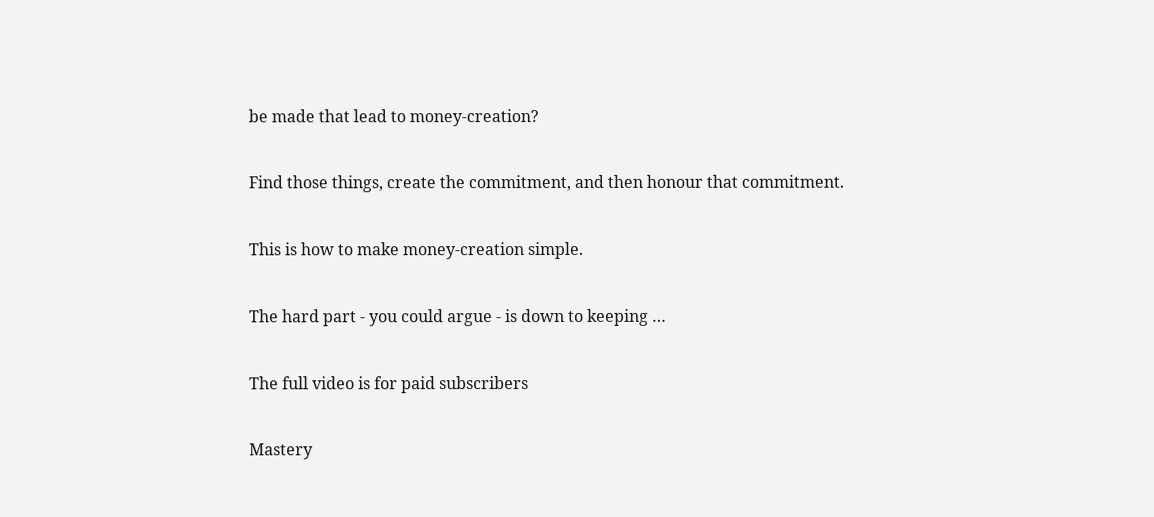be made that lead to money-creation?

Find those things, create the commitment, and then honour that commitment.

This is how to make money-creation simple.

The hard part - you could argue - is down to keeping …

The full video is for paid subscribers

Mastery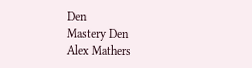Den
Mastery Den
Alex Mathers